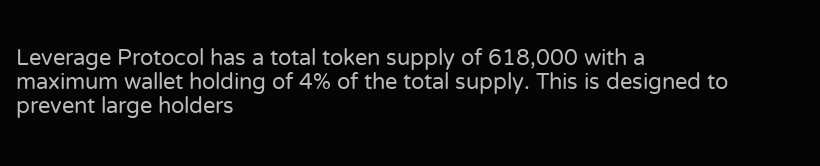Leverage Protocol has a total token supply of 618,000 with a maximum wallet holding of 4% of the total supply. This is designed to prevent large holders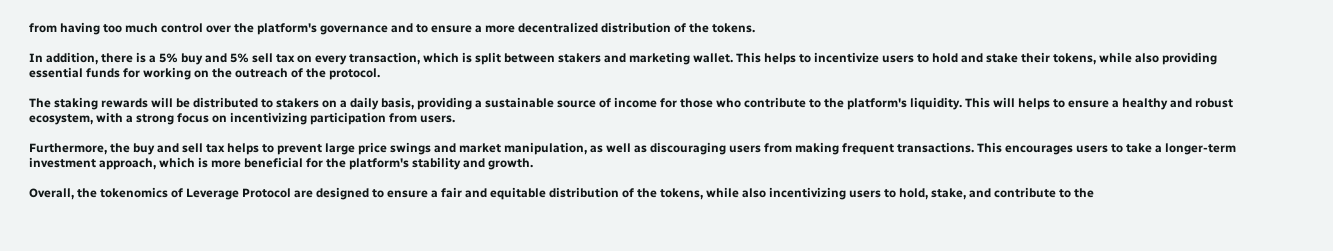from having too much control over the platform's governance and to ensure a more decentralized distribution of the tokens.

In addition, there is a 5% buy and 5% sell tax on every transaction, which is split between stakers and marketing wallet. This helps to incentivize users to hold and stake their tokens, while also providing essential funds for working on the outreach of the protocol.

The staking rewards will be distributed to stakers on a daily basis, providing a sustainable source of income for those who contribute to the platform's liquidity. This will helps to ensure a healthy and robust ecosystem, with a strong focus on incentivizing participation from users.

Furthermore, the buy and sell tax helps to prevent large price swings and market manipulation, as well as discouraging users from making frequent transactions. This encourages users to take a longer-term investment approach, which is more beneficial for the platform's stability and growth.

Overall, the tokenomics of Leverage Protocol are designed to ensure a fair and equitable distribution of the tokens, while also incentivizing users to hold, stake, and contribute to the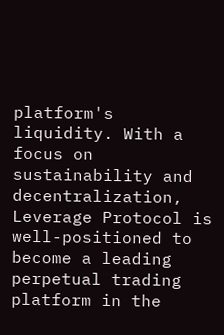platform's liquidity. With a focus on sustainability and decentralization, Leverage Protocol is well-positioned to become a leading perpetual trading platform in the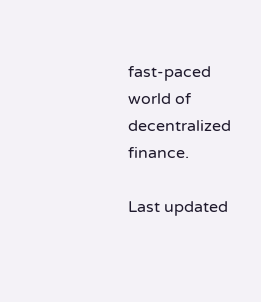fast-paced world of decentralized finance.

Last updated